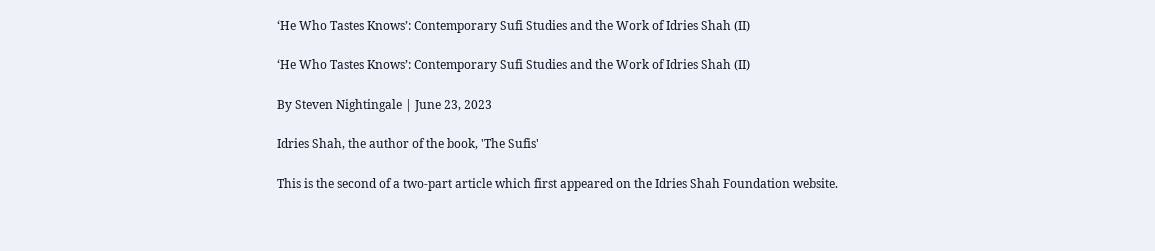‘He Who Tastes Knows’: Contemporary Sufi Studies and the Work of Idries Shah (II)

‘He Who Tastes Knows’: Contemporary Sufi Studies and the Work of Idries Shah (II)

By Steven Nightingale | June 23, 2023

Idries Shah, the author of the book, 'The Sufis'

This is the second of a two-part article which first appeared on the Idries Shah Foundation website.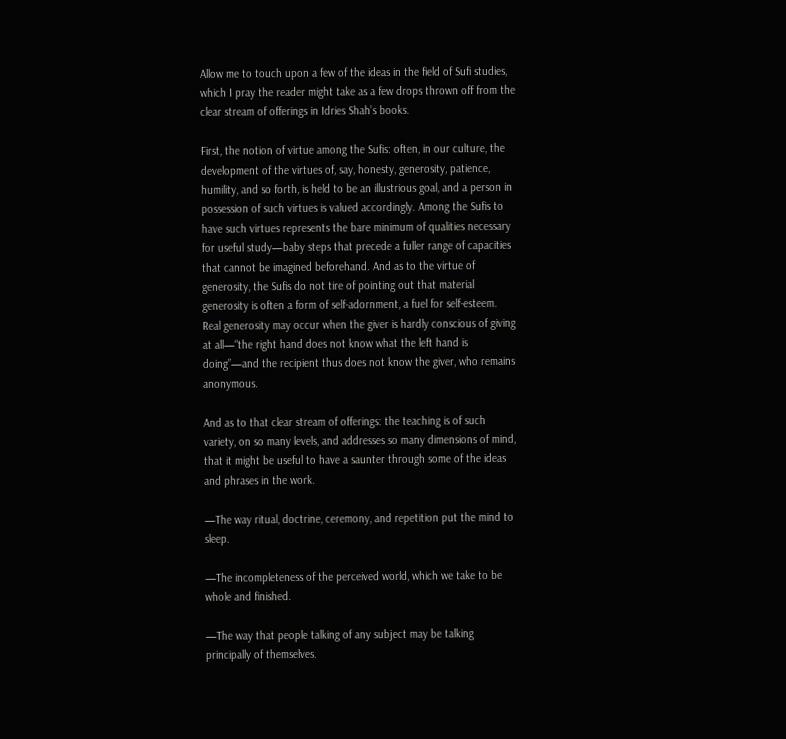Allow me to touch upon a few of the ideas in the field of Sufi studies, which I pray the reader might take as a few drops thrown off from the clear stream of offerings in Idries Shah’s books.

First, the notion of virtue among the Sufis: often, in our culture, the development of the virtues of, say, honesty, generosity, patience, humility, and so forth, is held to be an illustrious goal, and a person in possession of such virtues is valued accordingly. Among the Sufis to have such virtues represents the bare minimum of qualities necessary for useful study—baby steps that precede a fuller range of capacities that cannot be imagined beforehand. And as to the virtue of generosity, the Sufis do not tire of pointing out that material generosity is often a form of self-adornment, a fuel for self-esteem. Real generosity may occur when the giver is hardly conscious of giving at all—“the right hand does not know what the left hand is doing”—and the recipient thus does not know the giver, who remains anonymous.

And as to that clear stream of offerings: the teaching is of such variety, on so many levels, and addresses so many dimensions of mind, that it might be useful to have a saunter through some of the ideas and phrases in the work.

—The way ritual, doctrine, ceremony, and repetition put the mind to sleep.

—The incompleteness of the perceived world, which we take to be whole and finished.

—The way that people talking of any subject may be talking principally of themselves.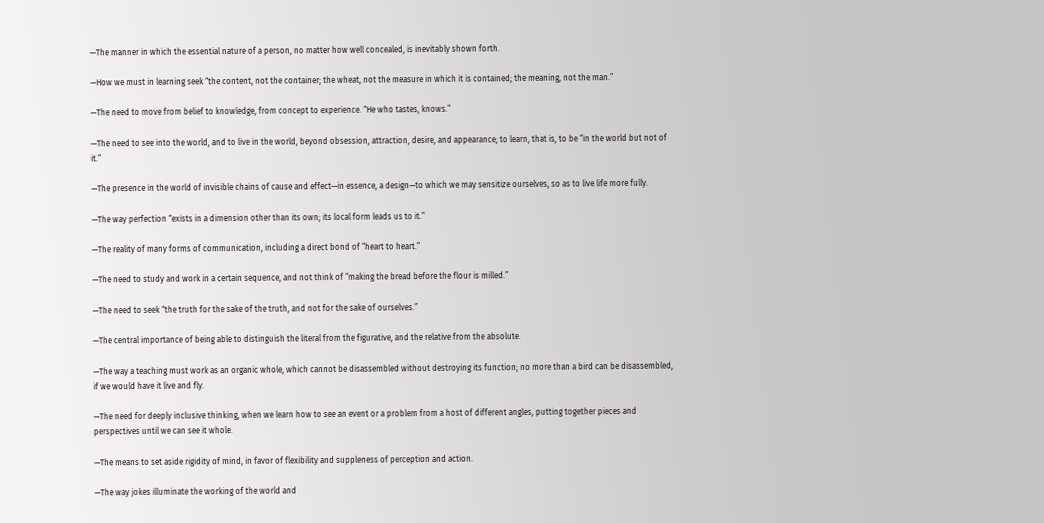—The manner in which the essential nature of a person, no matter how well concealed, is inevitably shown forth.

—How we must in learning seek “the content, not the container; the wheat, not the measure in which it is contained; the meaning, not the man.”

—The need to move from belief to knowledge, from concept to experience. “He who tastes, knows.”

—The need to see into the world, and to live in the world, beyond obsession, attraction, desire, and appearance; to learn, that is, to be “in the world but not of it.”

—The presence in the world of invisible chains of cause and effect—in essence, a design—to which we may sensitize ourselves, so as to live life more fully.

—The way perfection “exists in a dimension other than its own; its local form leads us to it.”

—The reality of many forms of communication, including a direct bond of “heart to heart.”

—The need to study and work in a certain sequence, and not think of “making the bread before the flour is milled.”

—The need to seek “the truth for the sake of the truth, and not for the sake of ourselves.”

—The central importance of being able to distinguish the literal from the figurative, and the relative from the absolute.

—The way a teaching must work as an organic whole, which cannot be disassembled without destroying its function; no more than a bird can be disassembled, if we would have it live and fly.

—The need for deeply inclusive thinking, when we learn how to see an event or a problem from a host of different angles, putting together pieces and perspectives until we can see it whole.

—The means to set aside rigidity of mind, in favor of flexibility and suppleness of perception and action.

—The way jokes illuminate the working of the world and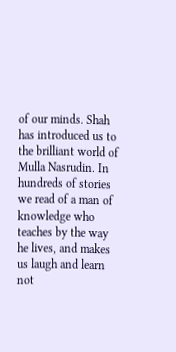of our minds. Shah has introduced us to the brilliant world of Mulla Nasrudin. In hundreds of stories we read of a man of knowledge who teaches by the way he lives, and makes us laugh and learn not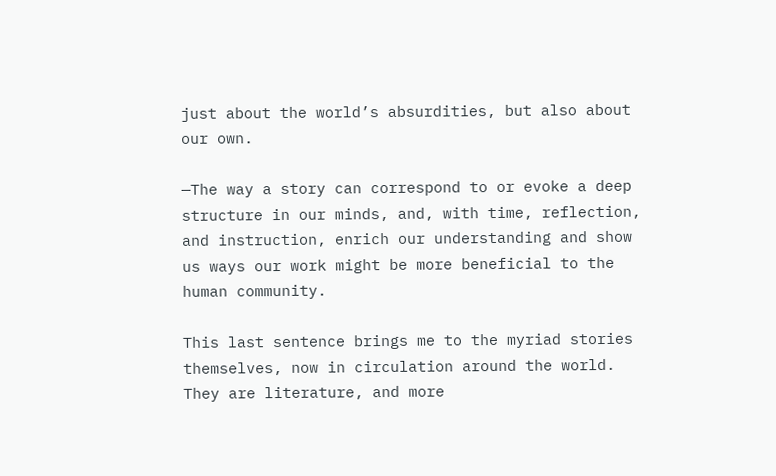just about the world’s absurdities, but also about our own.

—The way a story can correspond to or evoke a deep structure in our minds, and, with time, reflection, and instruction, enrich our understanding and show us ways our work might be more beneficial to the human community.

This last sentence brings me to the myriad stories themselves, now in circulation around the world. They are literature, and more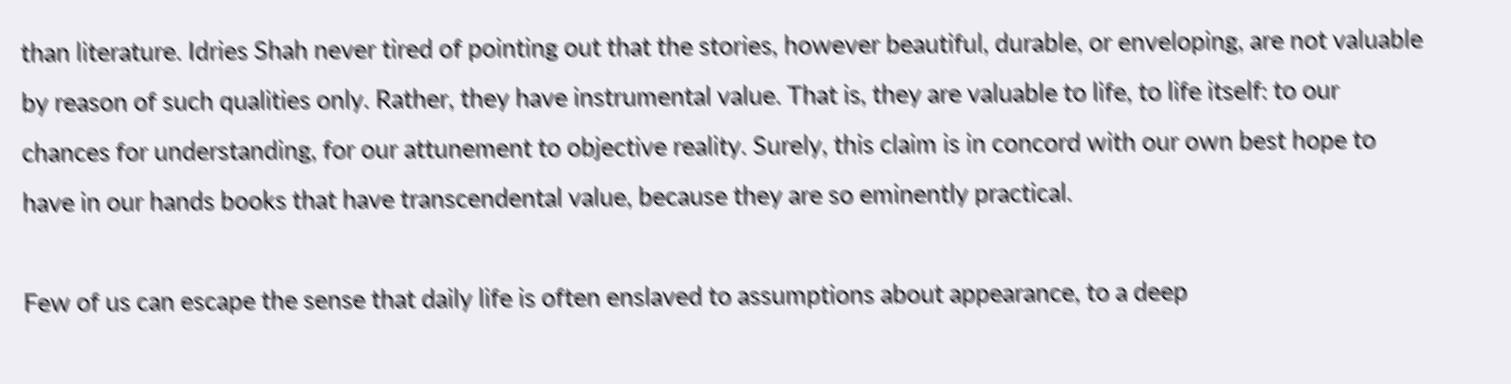than literature. Idries Shah never tired of pointing out that the stories, however beautiful, durable, or enveloping, are not valuable by reason of such qualities only. Rather, they have instrumental value. That is, they are valuable to life, to life itself: to our chances for understanding, for our attunement to objective reality. Surely, this claim is in concord with our own best hope to have in our hands books that have transcendental value, because they are so eminently practical.

Few of us can escape the sense that daily life is often enslaved to assumptions about appearance, to a deep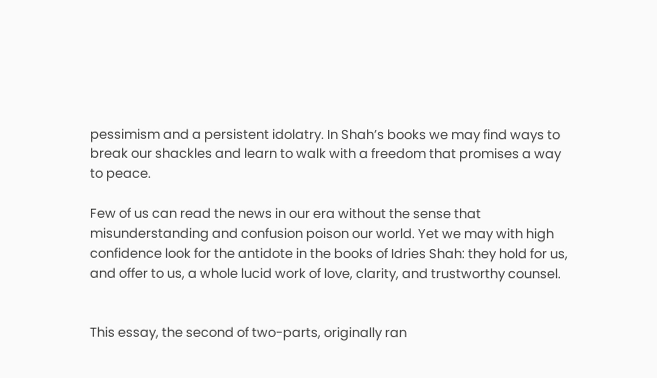pessimism and a persistent idolatry. In Shah’s books we may find ways to break our shackles and learn to walk with a freedom that promises a way to peace.

Few of us can read the news in our era without the sense that misunderstanding and confusion poison our world. Yet we may with high confidence look for the antidote in the books of Idries Shah: they hold for us, and offer to us, a whole lucid work of love, clarity, and trustworthy counsel.


This essay, the second of two-parts, originally ran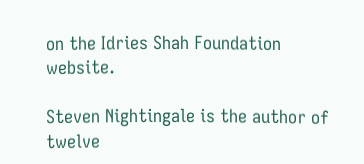on the Idries Shah Foundation website.

Steven Nightingale is the author of twelve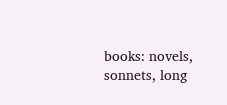books: novels, sonnets, long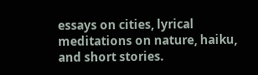essays on cities, lyrical meditations on nature, haiku, and short stories.